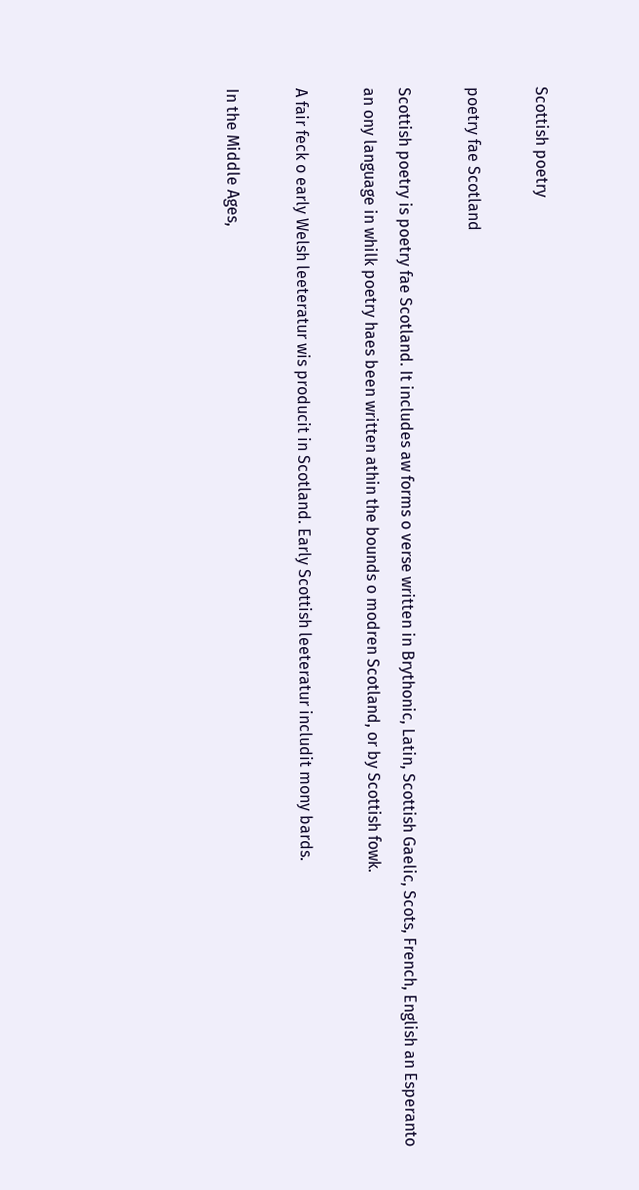Scottish poetry

poetry fae Scotland

Scottish poetry is poetry fae Scotland. It includes aw forms o verse written in Brythonic, Latin, Scottish Gaelic, Scots, French, English an Esperanto an ony language in whilk poetry haes been written athin the bounds o modren Scotland, or by Scottish fowk.

A fair feck o early Welsh leeteratur wis producit in Scotland. Early Scottish leeteratur includit mony bards.

In the Middle Ages,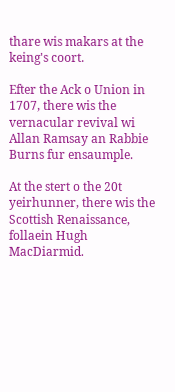thare wis makars at the keing's coort.

Efter the Ack o Union in 1707, there wis the vernacular revival wi Allan Ramsay an Rabbie Burns fur ensaumple.

At the stert o the 20t yeirhunner, there wis the Scottish Renaissance, follaein Hugh MacDiarmid.